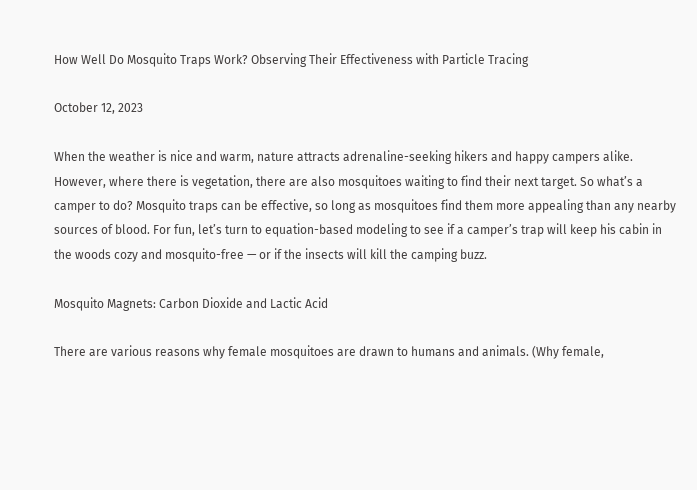How Well Do Mosquito Traps Work? Observing Their Effectiveness with Particle Tracing

October 12, 2023

When the weather is nice and warm, nature attracts adrenaline-seeking hikers and happy campers alike. However, where there is vegetation, there are also mosquitoes waiting to find their next target. So what’s a camper to do? Mosquito traps can be effective, so long as mosquitoes find them more appealing than any nearby sources of blood. For fun, let’s turn to equation-based modeling to see if a camper’s trap will keep his cabin in the woods cozy and mosquito-free — or if the insects will kill the camping buzz.

Mosquito Magnets: Carbon Dioxide and Lactic Acid

There are various reasons why female mosquitoes are drawn to humans and animals. (Why female,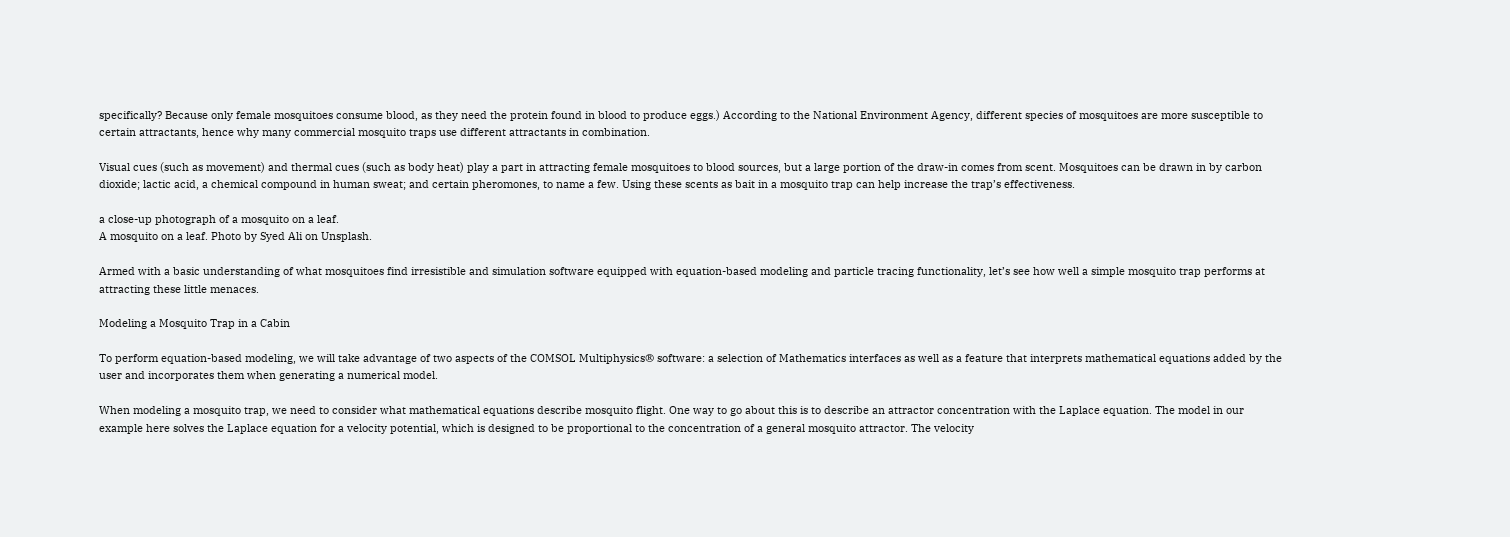specifically? Because only female mosquitoes consume blood, as they need the protein found in blood to produce eggs.) According to the National Environment Agency, different species of mosquitoes are more susceptible to certain attractants, hence why many commercial mosquito traps use different attractants in combination.

Visual cues (such as movement) and thermal cues (such as body heat) play a part in attracting female mosquitoes to blood sources, but a large portion of the draw-in comes from scent. Mosquitoes can be drawn in by carbon dioxide; lactic acid, a chemical compound in human sweat; and certain pheromones, to name a few. Using these scents as bait in a mosquito trap can help increase the trap’s effectiveness.

a close-up photograph of a mosquito on a leaf.
A mosquito on a leaf. Photo by Syed Ali on Unsplash.

Armed with a basic understanding of what mosquitoes find irresistible and simulation software equipped with equation-based modeling and particle tracing functionality, let’s see how well a simple mosquito trap performs at attracting these little menaces.

Modeling a Mosquito Trap in a Cabin

To perform equation-based modeling, we will take advantage of two aspects of the COMSOL Multiphysics® software: a selection of Mathematics interfaces as well as a feature that interprets mathematical equations added by the user and incorporates them when generating a numerical model.

When modeling a mosquito trap, we need to consider what mathematical equations describe mosquito flight. One way to go about this is to describe an attractor concentration with the Laplace equation. The model in our example here solves the Laplace equation for a velocity potential, which is designed to be proportional to the concentration of a general mosquito attractor. The velocity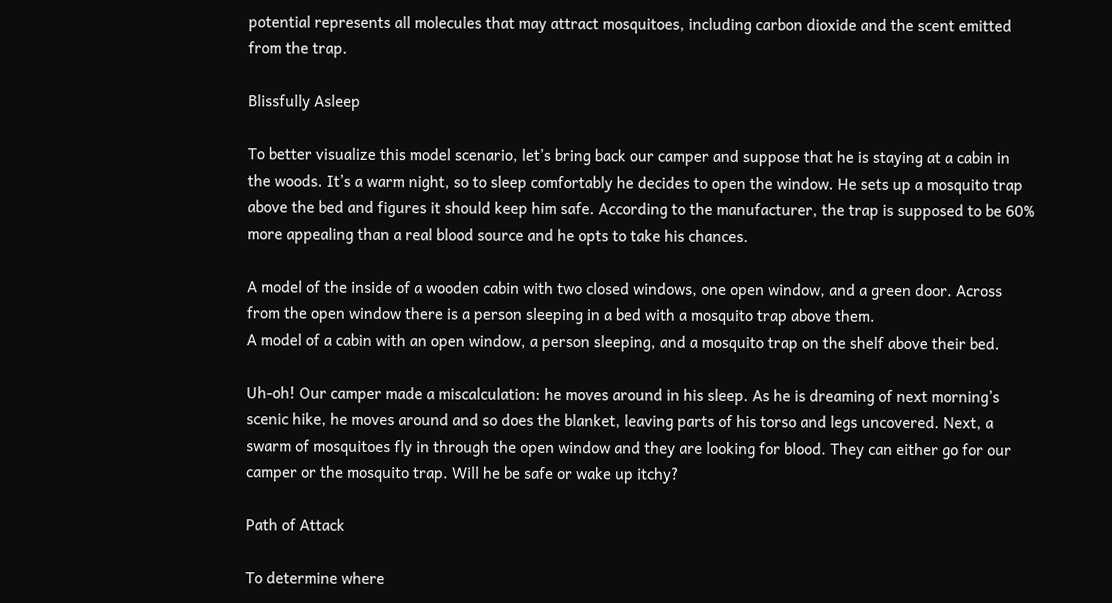potential represents all molecules that may attract mosquitoes, including carbon dioxide and the scent emitted from the trap.

Blissfully Asleep

To better visualize this model scenario, let’s bring back our camper and suppose that he is staying at a cabin in the woods. It’s a warm night, so to sleep comfortably he decides to open the window. He sets up a mosquito trap above the bed and figures it should keep him safe. According to the manufacturer, the trap is supposed to be 60% more appealing than a real blood source and he opts to take his chances.

A model of the inside of a wooden cabin with two closed windows, one open window, and a green door. Across from the open window there is a person sleeping in a bed with a mosquito trap above them.
A model of a cabin with an open window, a person sleeping, and a mosquito trap on the shelf above their bed.

Uh-oh! Our camper made a miscalculation: he moves around in his sleep. As he is dreaming of next morning’s scenic hike, he moves around and so does the blanket, leaving parts of his torso and legs uncovered. Next, a swarm of mosquitoes fly in through the open window and they are looking for blood. They can either go for our camper or the mosquito trap. Will he be safe or wake up itchy?

Path of Attack

To determine where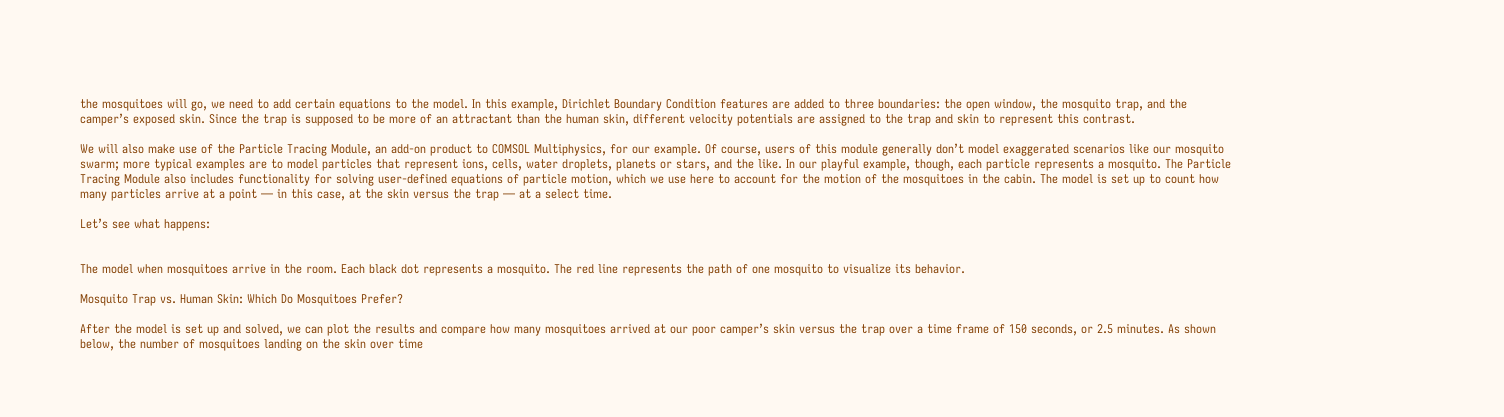the mosquitoes will go, we need to add certain equations to the model. In this example, Dirichlet Boundary Condition features are added to three boundaries: the open window, the mosquito trap, and the camper’s exposed skin. Since the trap is supposed to be more of an attractant than the human skin, different velocity potentials are assigned to the trap and skin to represent this contrast.

We will also make use of the Particle Tracing Module, an add-on product to COMSOL Multiphysics, for our example. Of course, users of this module generally don’t model exaggerated scenarios like our mosquito swarm; more typical examples are to model particles that represent ions, cells, water droplets, planets or stars, and the like. In our playful example, though, each particle represents a mosquito. The Particle Tracing Module also includes functionality for solving user-defined equations of particle motion, which we use here to account for the motion of the mosquitoes in the cabin. The model is set up to count how many particles arrive at a point — in this case, at the skin versus the trap — at a select time.

Let’s see what happens:


The model when mosquitoes arrive in the room. Each black dot represents a mosquito. The red line represents the path of one mosquito to visualize its behavior.

Mosquito Trap vs. Human Skin: Which Do Mosquitoes Prefer?

After the model is set up and solved, we can plot the results and compare how many mosquitoes arrived at our poor camper’s skin versus the trap over a time frame of 150 seconds, or 2.5 minutes. As shown below, the number of mosquitoes landing on the skin over time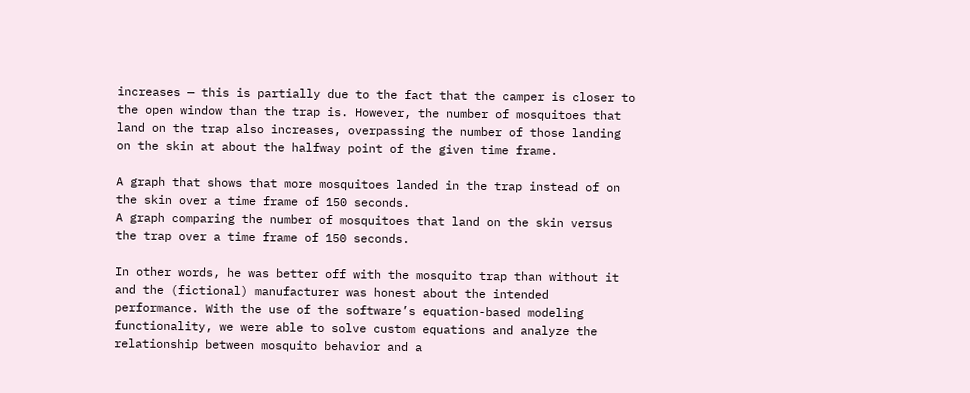increases — this is partially due to the fact that the camper is closer to the open window than the trap is. However, the number of mosquitoes that land on the trap also increases, overpassing the number of those landing on the skin at about the halfway point of the given time frame.

A graph that shows that more mosquitoes landed in the trap instead of on the skin over a time frame of 150 seconds.
A graph comparing the number of mosquitoes that land on the skin versus the trap over a time frame of 150 seconds.

In other words, he was better off with the mosquito trap than without it and the (fictional) manufacturer was honest about the intended performance. With the use of the software’s equation-based modeling functionality, we were able to solve custom equations and analyze the relationship between mosquito behavior and a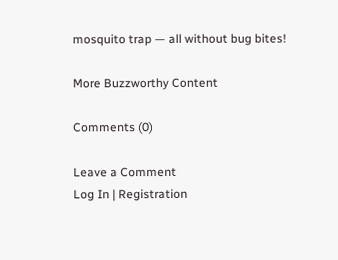mosquito trap — all without bug bites!

More Buzzworthy Content

Comments (0)

Leave a Comment
Log In | Registration